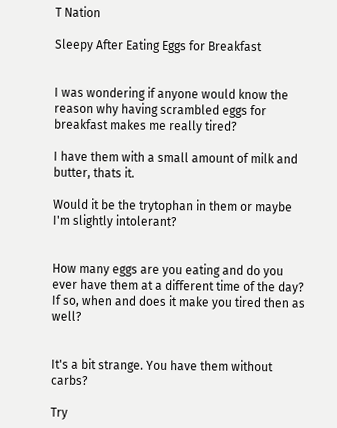T Nation

Sleepy After Eating Eggs for Breakfast


I was wondering if anyone would know the reason why having scrambled eggs for breakfast makes me really tired?

I have them with a small amount of milk and butter, thats it.

Would it be the trytophan in them or maybe I'm slightly intolerant?


How many eggs are you eating and do you ever have them at a different time of the day? If so, when and does it make you tired then as well?


It's a bit strange. You have them without carbs?

Try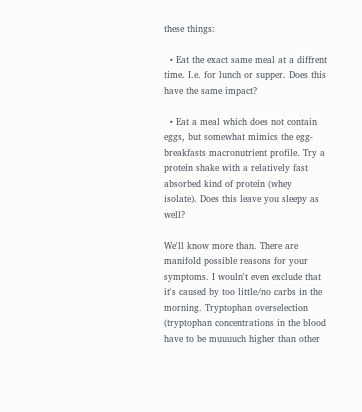these things:

  • Eat the exact same meal at a diffrent time. I.e. for lunch or supper. Does this have the same impact?

  • Eat a meal which does not contain eggs, but somewhat mimics the egg-breakfasts macronutrient profile. Try a protein shake with a relatively fast absorbed kind of protein (whey isolate). Does this leave you sleepy as well?

We'll know more than. There are manifold possible reasons for your symptoms. I wouln't even exclude that it's caused by too little/no carbs in the morning. Tryptophan overselection (tryptophan concentrations in the blood have to be muuuuch higher than other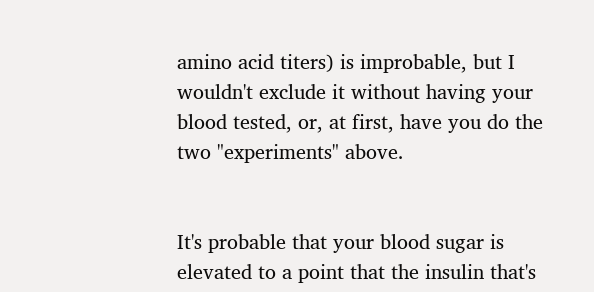amino acid titers) is improbable, but I wouldn't exclude it without having your blood tested, or, at first, have you do the two "experiments" above.


It's probable that your blood sugar is elevated to a point that the insulin that's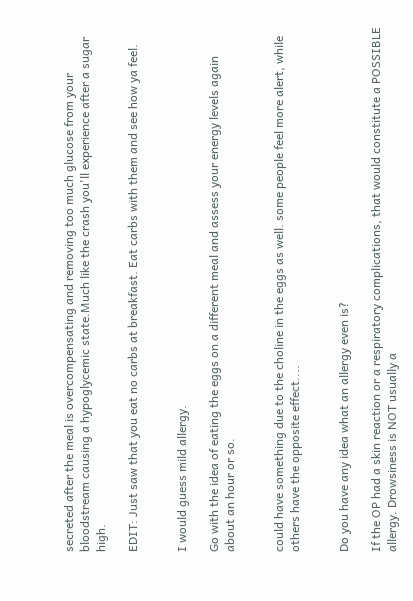secreted after the meal is overcompensating and removing too much glucose from your bloodstream causing a hypoglycemic state.Much like the crash you'll experience after a sugar high.

EDIT: Just saw that you eat no carbs at breakfast. Eat carbs with them and see how ya feel.


I would guess mild allergy.

Go with the idea of eating the eggs on a different meal and assess your energy levels again about an hour or so.


could have something due to the choline in the eggs as well. some people feel more alert, while others have the opposite effect....


Do you have any idea what an allergy even is?

If the OP had a skin reaction or a respiratory complications, that would constitute a POSSIBLE allergy. Drowsiness is NOT usually a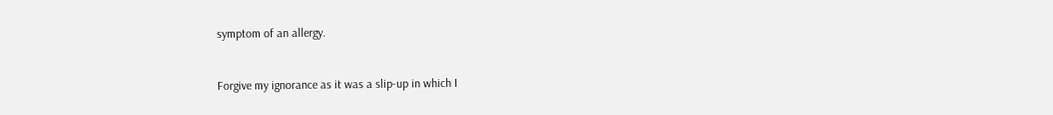symptom of an allergy.


Forgive my ignorance as it was a slip-up in which I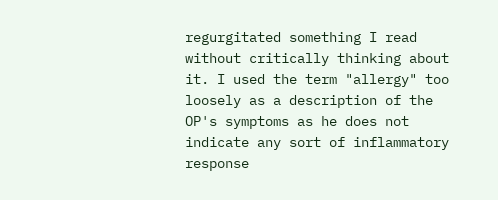regurgitated something I read without critically thinking about it. I used the term "allergy" too loosely as a description of the OP's symptoms as he does not indicate any sort of inflammatory response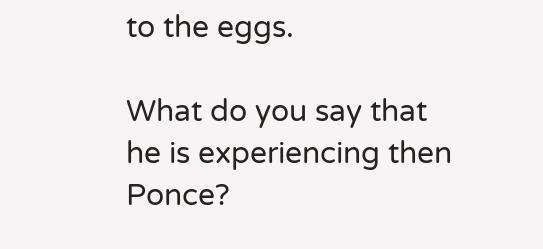to the eggs.

What do you say that he is experiencing then Ponce?